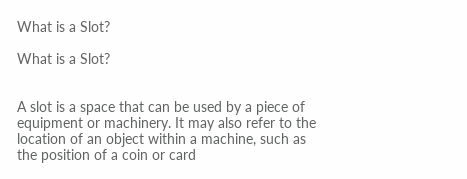What is a Slot?

What is a Slot?


A slot is a space that can be used by a piece of equipment or machinery. It may also refer to the location of an object within a machine, such as the position of a coin or card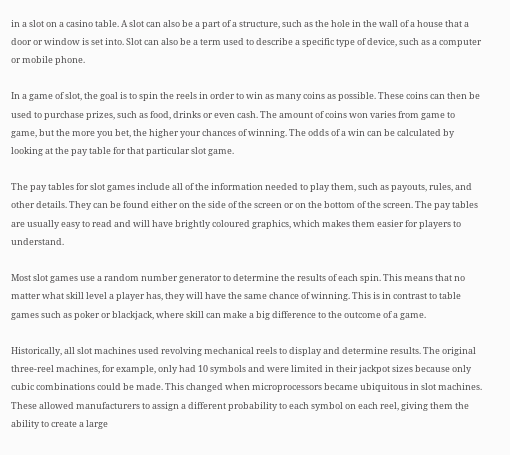in a slot on a casino table. A slot can also be a part of a structure, such as the hole in the wall of a house that a door or window is set into. Slot can also be a term used to describe a specific type of device, such as a computer or mobile phone.

In a game of slot, the goal is to spin the reels in order to win as many coins as possible. These coins can then be used to purchase prizes, such as food, drinks or even cash. The amount of coins won varies from game to game, but the more you bet, the higher your chances of winning. The odds of a win can be calculated by looking at the pay table for that particular slot game.

The pay tables for slot games include all of the information needed to play them, such as payouts, rules, and other details. They can be found either on the side of the screen or on the bottom of the screen. The pay tables are usually easy to read and will have brightly coloured graphics, which makes them easier for players to understand.

Most slot games use a random number generator to determine the results of each spin. This means that no matter what skill level a player has, they will have the same chance of winning. This is in contrast to table games such as poker or blackjack, where skill can make a big difference to the outcome of a game.

Historically, all slot machines used revolving mechanical reels to display and determine results. The original three-reel machines, for example, only had 10 symbols and were limited in their jackpot sizes because only cubic combinations could be made. This changed when microprocessors became ubiquitous in slot machines. These allowed manufacturers to assign a different probability to each symbol on each reel, giving them the ability to create a large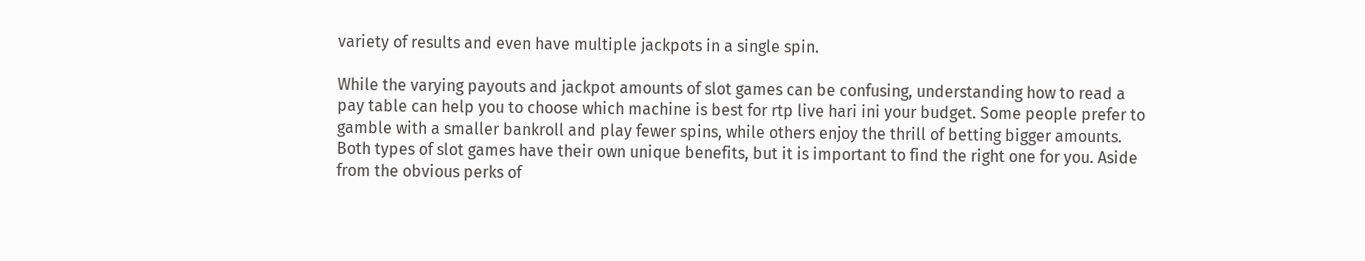variety of results and even have multiple jackpots in a single spin.

While the varying payouts and jackpot amounts of slot games can be confusing, understanding how to read a pay table can help you to choose which machine is best for rtp live hari ini your budget. Some people prefer to gamble with a smaller bankroll and play fewer spins, while others enjoy the thrill of betting bigger amounts. Both types of slot games have their own unique benefits, but it is important to find the right one for you. Aside from the obvious perks of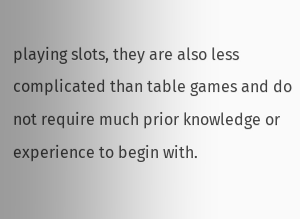playing slots, they are also less complicated than table games and do not require much prior knowledge or experience to begin with.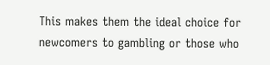This makes them the ideal choice for newcomers to gambling or those who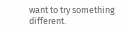want to try something different.